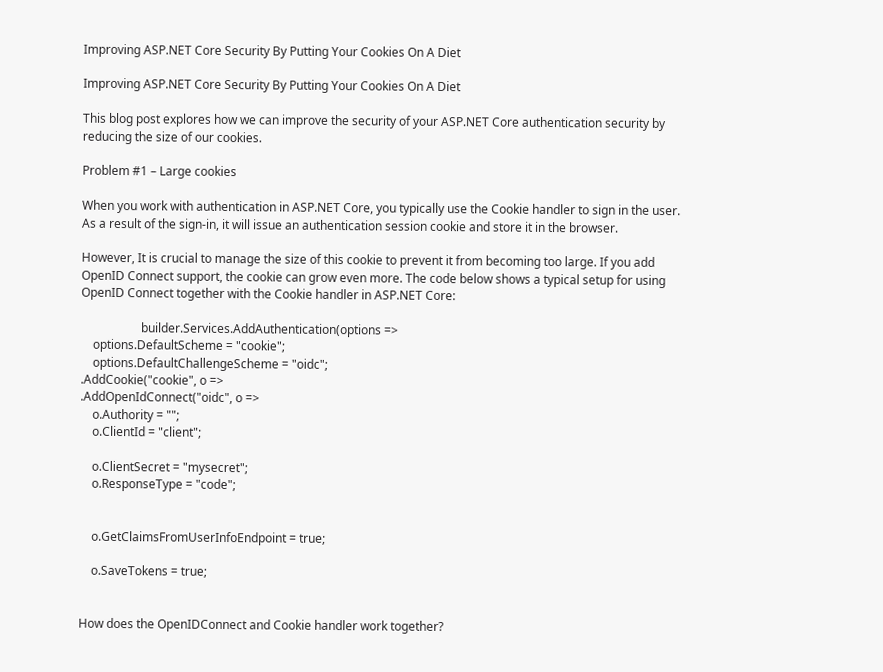Improving ASP.NET Core Security By Putting Your Cookies On A Diet

Improving ASP.NET Core Security By Putting Your Cookies On A Diet

This blog post explores how we can improve the security of your ASP.NET Core authentication security by reducing the size of our cookies.

Problem #1 – Large cookies

When you work with authentication in ASP.NET Core, you typically use the Cookie handler to sign in the user. As a result of the sign-in, it will issue an authentication session cookie and store it in the browser.

However, It is crucial to manage the size of this cookie to prevent it from becoming too large. If you add OpenID Connect support, the cookie can grow even more. The code below shows a typical setup for using OpenID Connect together with the Cookie handler in ASP.NET Core:

                    builder.Services.AddAuthentication(options =>
    options.DefaultScheme = "cookie";
    options.DefaultChallengeScheme = "oidc";
.AddCookie("cookie", o =>
.AddOpenIdConnect("oidc", o =>
    o.Authority = "";
    o.ClientId = "client";

    o.ClientSecret = "mysecret";
    o.ResponseType = "code";


    o.GetClaimsFromUserInfoEndpoint = true;

    o.SaveTokens = true;


How does the OpenIDConnect and Cookie handler work together?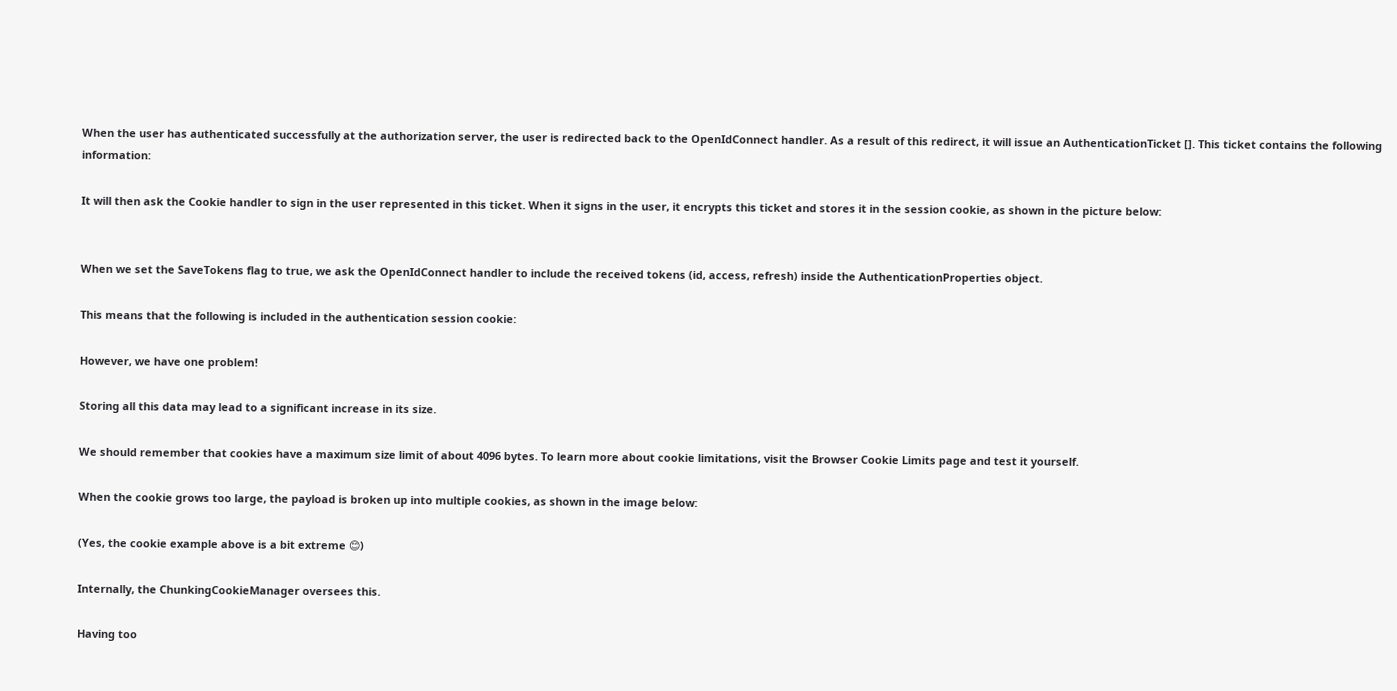When the user has authenticated successfully at the authorization server, the user is redirected back to the OpenIdConnect handler. As a result of this redirect, it will issue an AuthenticationTicket []. This ticket contains the following information:

It will then ask the Cookie handler to sign in the user represented in this ticket. When it signs in the user, it encrypts this ticket and stores it in the session cookie, as shown in the picture below:


When we set the SaveTokens flag to true, we ask the OpenIdConnect handler to include the received tokens (id, access, refresh) inside the AuthenticationProperties object.

This means that the following is included in the authentication session cookie:

However, we have one problem!

Storing all this data may lead to a significant increase in its size.

We should remember that cookies have a maximum size limit of about 4096 bytes. To learn more about cookie limitations, visit the Browser Cookie Limits page and test it yourself.

When the cookie grows too large, the payload is broken up into multiple cookies, as shown in the image below:

(Yes, the cookie example above is a bit extreme 😊)

Internally, the ChunkingCookieManager oversees this.

Having too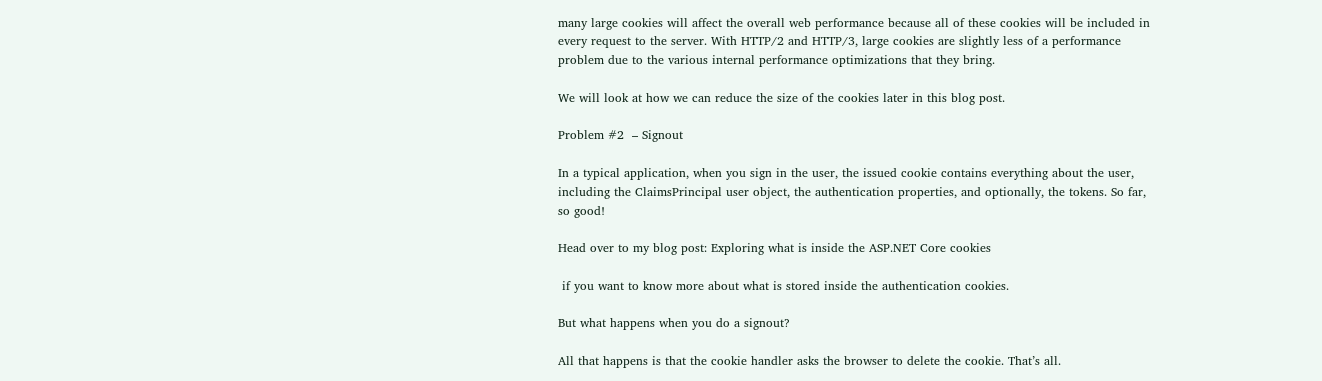many large cookies will affect the overall web performance because all of these cookies will be included in every request to the server. With HTTP/2 and HTTP/3, large cookies are slightly less of a performance problem due to the various internal performance optimizations that they bring.

We will look at how we can reduce the size of the cookies later in this blog post.

Problem #2  – Signout

In a typical application, when you sign in the user, the issued cookie contains everything about the user, including the ClaimsPrincipal user object, the authentication properties, and optionally, the tokens. So far, so good!

Head over to my blog post: Exploring what is inside the ASP.NET Core cookies

 if you want to know more about what is stored inside the authentication cookies.

But what happens when you do a signout?

All that happens is that the cookie handler asks the browser to delete the cookie. That’s all.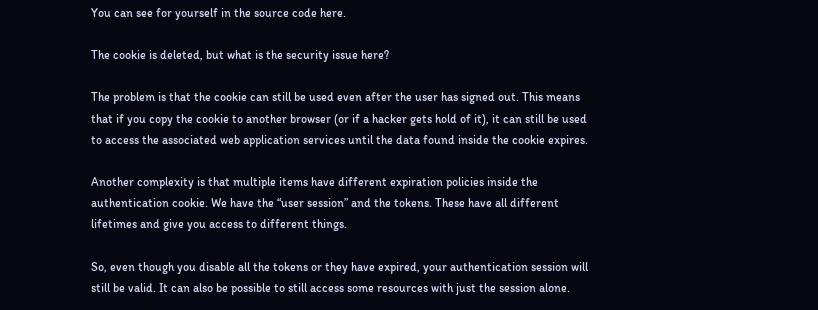You can see for yourself in the source code here.

The cookie is deleted, but what is the security issue here?

The problem is that the cookie can still be used even after the user has signed out. This means that if you copy the cookie to another browser (or if a hacker gets hold of it), it can still be used to access the associated web application services until the data found inside the cookie expires.

Another complexity is that multiple items have different expiration policies inside the authentication cookie. We have the “user session” and the tokens. These have all different lifetimes and give you access to different things.

So, even though you disable all the tokens or they have expired, your authentication session will still be valid. It can also be possible to still access some resources with just the session alone.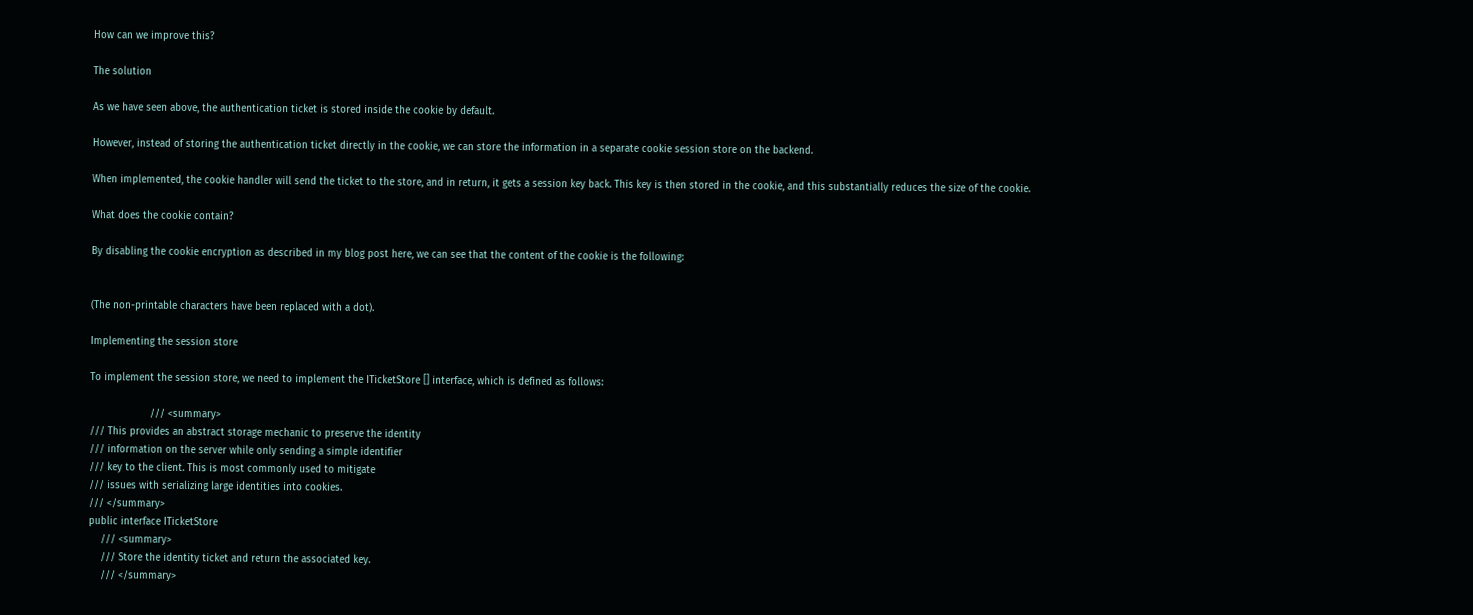How can we improve this?

The solution

As we have seen above, the authentication ticket is stored inside the cookie by default.

However, instead of storing the authentication ticket directly in the cookie, we can store the information in a separate cookie session store on the backend.

When implemented, the cookie handler will send the ticket to the store, and in return, it gets a session key back. This key is then stored in the cookie, and this substantially reduces the size of the cookie.

What does the cookie contain?

By disabling the cookie encryption as described in my blog post here, we can see that the content of the cookie is the following:


(The non-printable characters have been replaced with a dot).

Implementing the session store

To implement the session store, we need to implement the ITicketStore [] interface, which is defined as follows:

                    /// <summary>
/// This provides an abstract storage mechanic to preserve the identity
/// information on the server while only sending a simple identifier
/// key to the client. This is most commonly used to mitigate
/// issues with serializing large identities into cookies.
/// </summary>
public interface ITicketStore
    /// <summary>
    /// Store the identity ticket and return the associated key.
    /// </summary>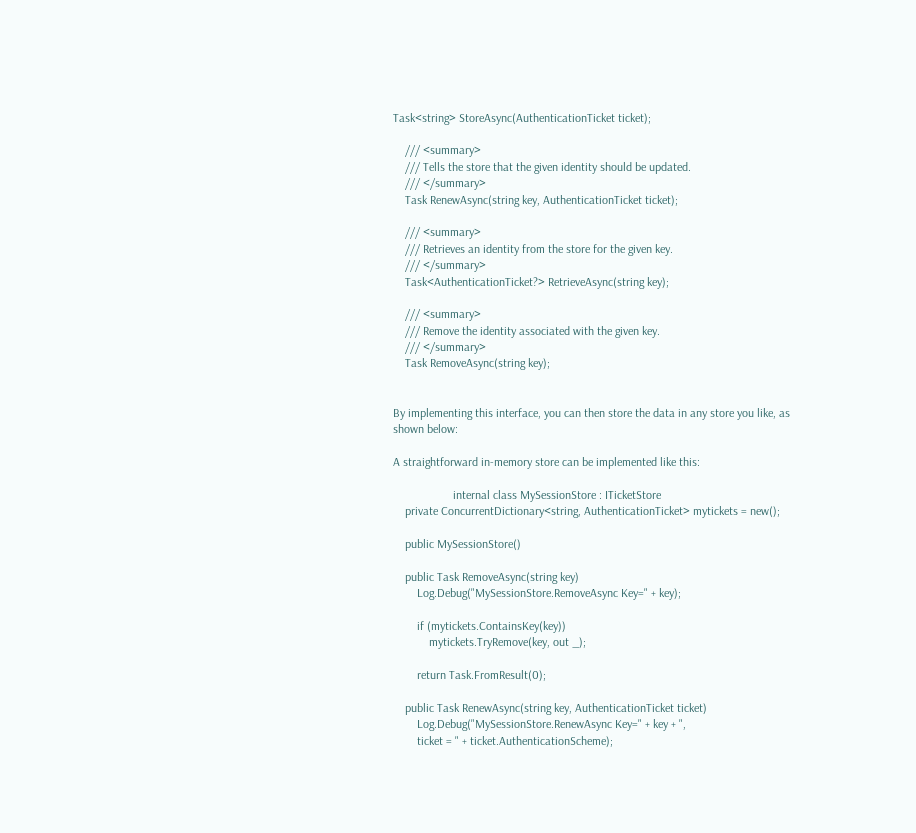Task<string> StoreAsync(AuthenticationTicket ticket);

    /// <summary>
    /// Tells the store that the given identity should be updated.
    /// </summary>
    Task RenewAsync(string key, AuthenticationTicket ticket);

    /// <summary>
    /// Retrieves an identity from the store for the given key.
    /// </summary>
    Task<AuthenticationTicket?> RetrieveAsync(string key);

    /// <summary>
    /// Remove the identity associated with the given key.
    /// </summary>
    Task RemoveAsync(string key);


By implementing this interface, you can then store the data in any store you like, as shown below:

A straightforward in-memory store can be implemented like this:

                    internal class MySessionStore : ITicketStore
    private ConcurrentDictionary<string, AuthenticationTicket> mytickets = new();

    public MySessionStore()

    public Task RemoveAsync(string key)
        Log.Debug("MySessionStore.RemoveAsync Key=" + key);

        if (mytickets.ContainsKey(key))
            mytickets.TryRemove(key, out _);

        return Task.FromResult(0);

    public Task RenewAsync(string key, AuthenticationTicket ticket)
        Log.Debug("MySessionStore.RenewAsync Key=" + key + ",
        ticket = " + ticket.AuthenticationScheme);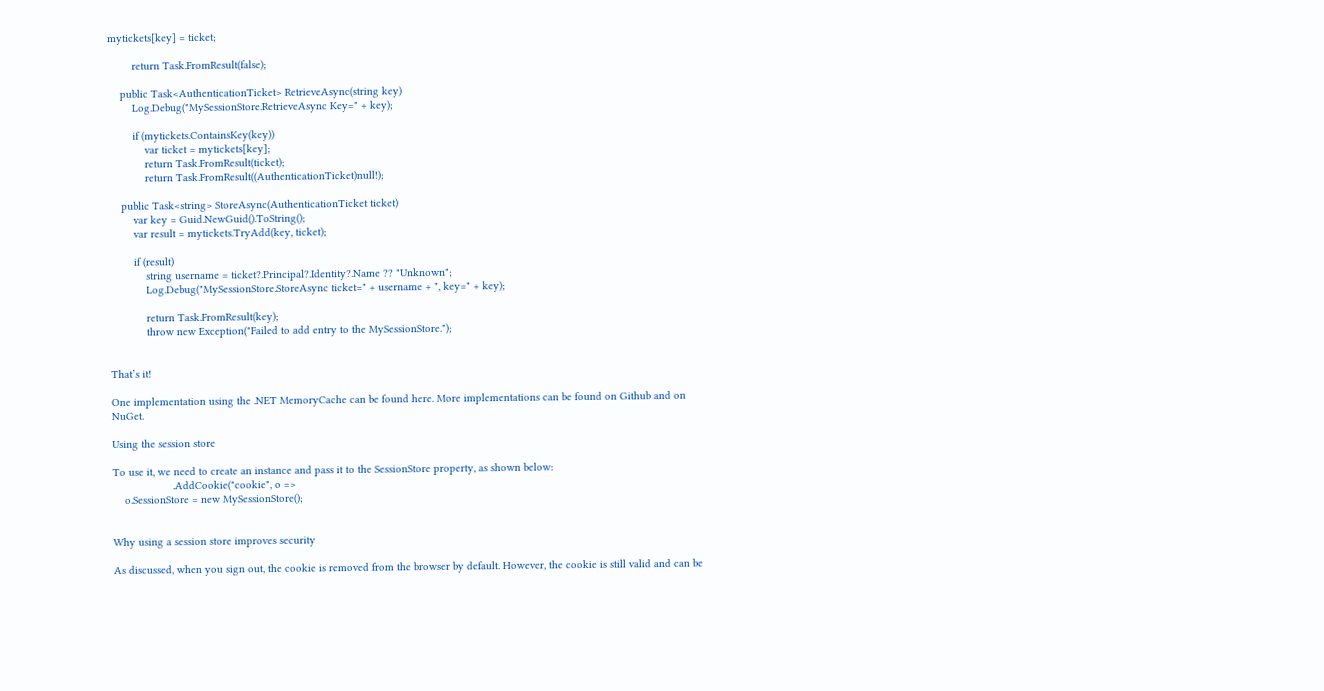mytickets[key] = ticket;

        return Task.FromResult(false);

    public Task<AuthenticationTicket> RetrieveAsync(string key)
        Log.Debug("MySessionStore.RetrieveAsync Key=" + key);

        if (mytickets.ContainsKey(key))
            var ticket = mytickets[key];
            return Task.FromResult(ticket);
            return Task.FromResult((AuthenticationTicket)null!);

    public Task<string> StoreAsync(AuthenticationTicket ticket)
        var key = Guid.NewGuid().ToString();
        var result = mytickets.TryAdd(key, ticket);

        if (result)
            string username = ticket?.Principal?.Identity?.Name ?? "Unknown";
            Log.Debug("MySessionStore.StoreAsync ticket=" + username + ", key=" + key);

            return Task.FromResult(key);
            throw new Exception("Failed to add entry to the MySessionStore.");


That’s it!

One implementation using the .NET MemoryCache can be found here. More implementations can be found on Github and on NuGet.

Using the session store

To use it, we need to create an instance and pass it to the SessionStore property, as shown below:
                    .AddCookie("cookie", o =>
    o.SessionStore = new MySessionStore();


Why using a session store improves security

As discussed, when you sign out, the cookie is removed from the browser by default. However, the cookie is still valid and can be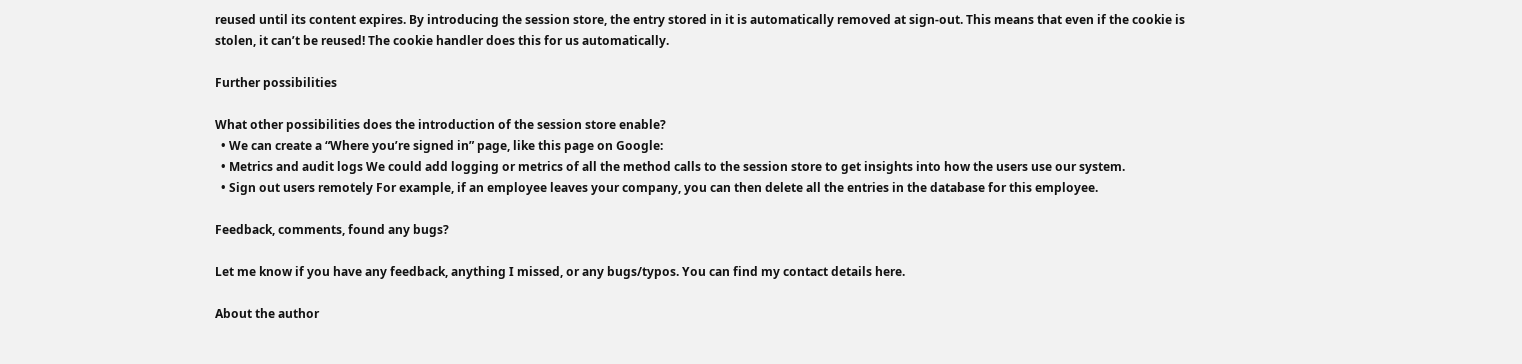reused until its content expires. By introducing the session store, the entry stored in it is automatically removed at sign-out. This means that even if the cookie is stolen, it can’t be reused! The cookie handler does this for us automatically.

Further possibilities

What other possibilities does the introduction of the session store enable?
  • We can create a “Where you’re signed in” page, like this page on Google:
  • Metrics and audit logs We could add logging or metrics of all the method calls to the session store to get insights into how the users use our system.
  • Sign out users remotely For example, if an employee leaves your company, you can then delete all the entries in the database for this employee.

Feedback, comments, found any bugs?

Let me know if you have any feedback, anything I missed, or any bugs/typos. You can find my contact details here.

About the author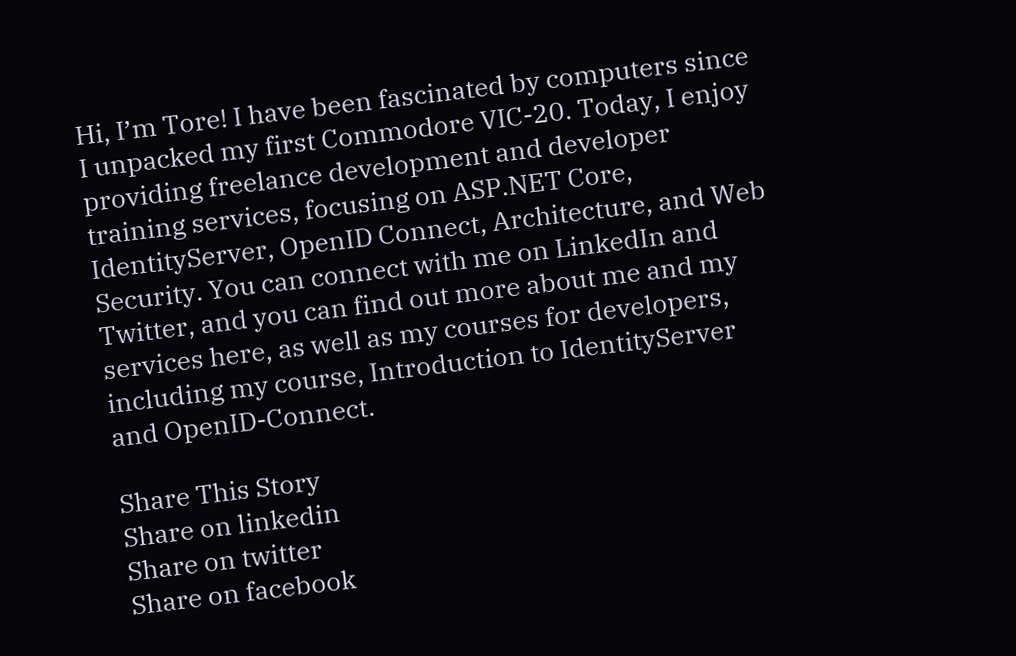Hi, I’m Tore! I have been fascinated by computers since I unpacked my first Commodore VIC-20. Today, I enjoy providing freelance development and developer training services, focusing on ASP.NET Core, IdentityServer, OpenID Connect, Architecture, and Web Security. You can connect with me on LinkedIn and Twitter, and you can find out more about me and my services here, as well as my courses for developers, including my course, Introduction to IdentityServer and OpenID-Connect.

Share This Story
Share on linkedin
Share on twitter
Share on facebook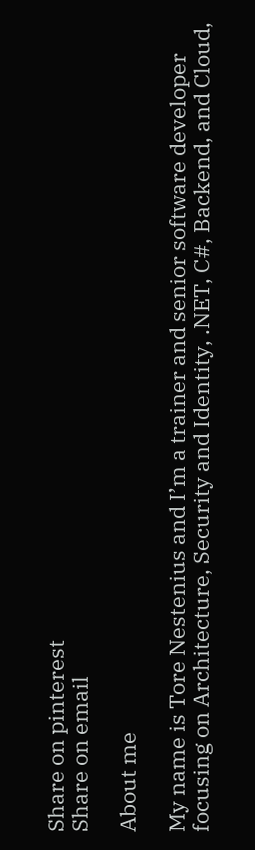Share on pinterest
Share on email

About me

My name is Tore Nestenius and I’m a trainer and senior software developer focusing on Architecture, Security and Identity, .NET, C#, Backend, and Cloud,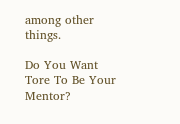among other things.

Do You Want Tore To Be Your Mentor?